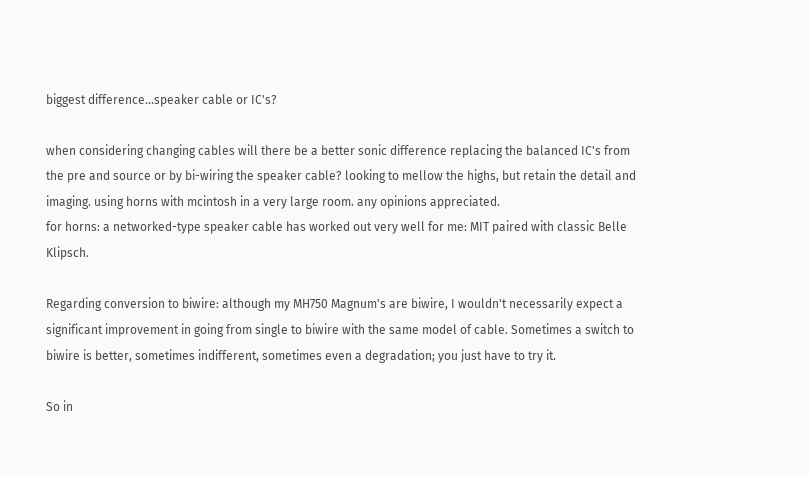biggest difference...speaker cable or IC's?

when considering changing cables will there be a better sonic difference replacing the balanced IC's from the pre and source or by bi-wiring the speaker cable? looking to mellow the highs, but retain the detail and imaging. using horns with mcintosh in a very large room. any opinions appreciated.
for horns: a networked-type speaker cable has worked out very well for me: MIT paired with classic Belle Klipsch.

Regarding conversion to biwire: although my MH750 Magnum's are biwire, I wouldn't necessarily expect a significant improvement in going from single to biwire with the same model of cable. Sometimes a switch to biwire is better, sometimes indifferent, sometimes even a degradation; you just have to try it.

So in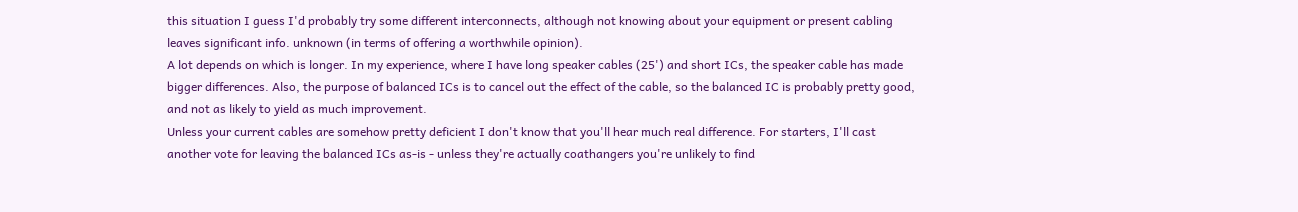this situation I guess I'd probably try some different interconnects, although not knowing about your equipment or present cabling leaves significant info. unknown (in terms of offering a worthwhile opinion).
A lot depends on which is longer. In my experience, where I have long speaker cables (25') and short ICs, the speaker cable has made bigger differences. Also, the purpose of balanced ICs is to cancel out the effect of the cable, so the balanced IC is probably pretty good, and not as likely to yield as much improvement.
Unless your current cables are somehow pretty deficient I don't know that you'll hear much real difference. For starters, I'll cast another vote for leaving the balanced ICs as-is - unless they're actually coathangers you're unlikely to find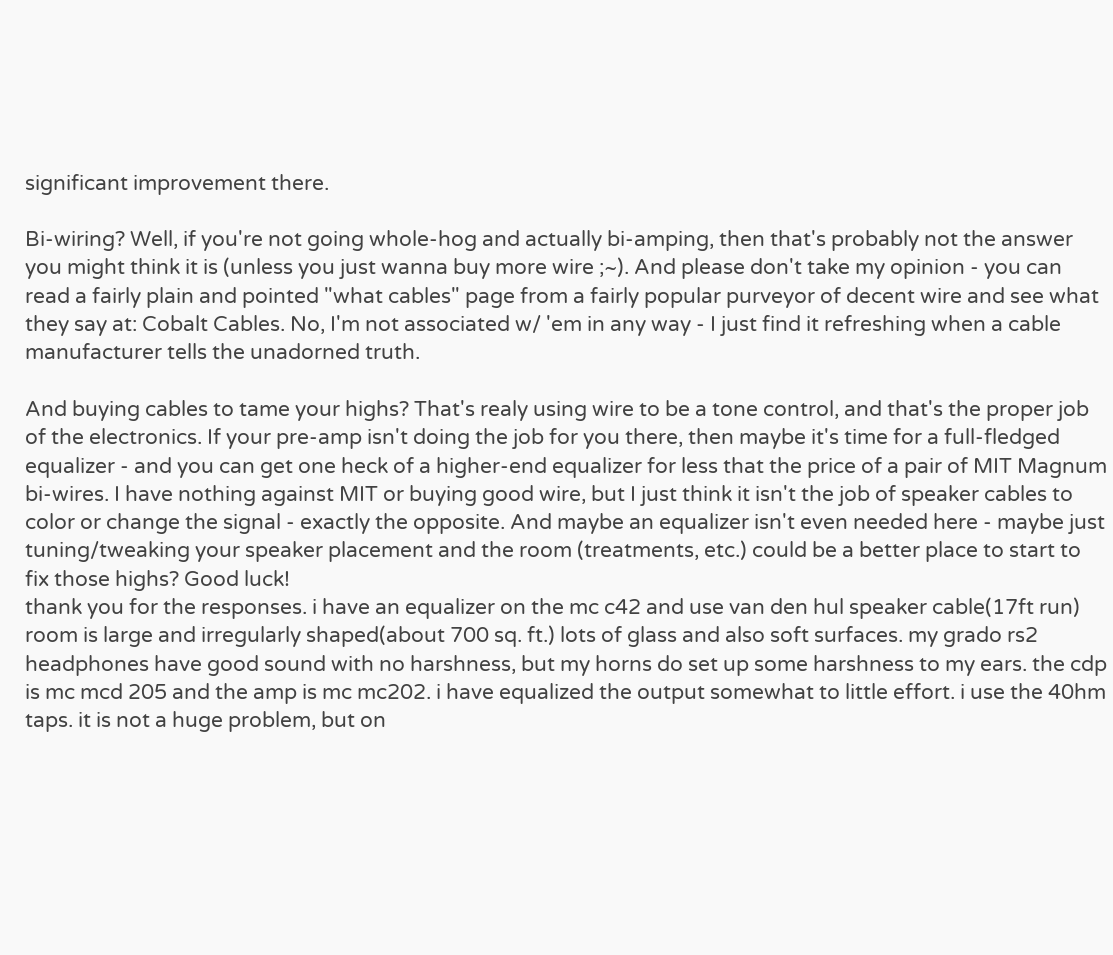significant improvement there.

Bi-wiring? Well, if you're not going whole-hog and actually bi-amping, then that's probably not the answer you might think it is (unless you just wanna buy more wire ;~). And please don't take my opinion - you can read a fairly plain and pointed "what cables" page from a fairly popular purveyor of decent wire and see what they say at: Cobalt Cables. No, I'm not associated w/ 'em in any way - I just find it refreshing when a cable manufacturer tells the unadorned truth.

And buying cables to tame your highs? That's realy using wire to be a tone control, and that's the proper job of the electronics. If your pre-amp isn't doing the job for you there, then maybe it's time for a full-fledged equalizer - and you can get one heck of a higher-end equalizer for less that the price of a pair of MIT Magnum bi-wires. I have nothing against MIT or buying good wire, but I just think it isn't the job of speaker cables to color or change the signal - exactly the opposite. And maybe an equalizer isn't even needed here - maybe just tuning/tweaking your speaker placement and the room (treatments, etc.) could be a better place to start to fix those highs? Good luck!
thank you for the responses. i have an equalizer on the mc c42 and use van den hul speaker cable(17ft run) room is large and irregularly shaped(about 700 sq. ft.) lots of glass and also soft surfaces. my grado rs2 headphones have good sound with no harshness, but my horns do set up some harshness to my ears. the cdp is mc mcd 205 and the amp is mc mc202. i have equalized the output somewhat to little effort. i use the 40hm taps. it is not a huge problem, but on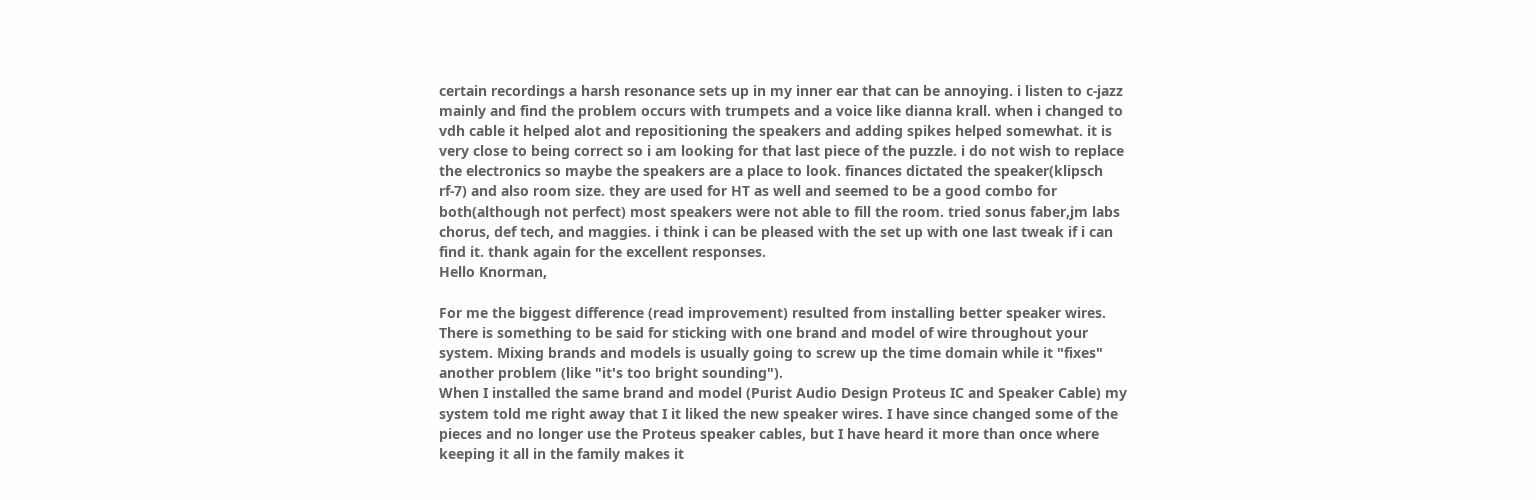certain recordings a harsh resonance sets up in my inner ear that can be annoying. i listen to c-jazz mainly and find the problem occurs with trumpets and a voice like dianna krall. when i changed to vdh cable it helped alot and repositioning the speakers and adding spikes helped somewhat. it is very close to being correct so i am looking for that last piece of the puzzle. i do not wish to replace the electronics so maybe the speakers are a place to look. finances dictated the speaker(klipsch rf-7) and also room size. they are used for HT as well and seemed to be a good combo for both(although not perfect) most speakers were not able to fill the room. tried sonus faber,jm labs chorus, def tech, and maggies. i think i can be pleased with the set up with one last tweak if i can find it. thank again for the excellent responses.
Hello Knorman,

For me the biggest difference (read improvement) resulted from installing better speaker wires. There is something to be said for sticking with one brand and model of wire throughout your system. Mixing brands and models is usually going to screw up the time domain while it "fixes" another problem (like "it's too bright sounding").
When I installed the same brand and model (Purist Audio Design Proteus IC and Speaker Cable) my system told me right away that I it liked the new speaker wires. I have since changed some of the pieces and no longer use the Proteus speaker cables, but I have heard it more than once where keeping it all in the family makes it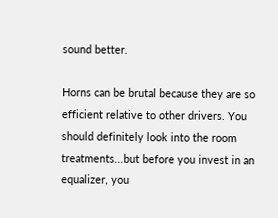sound better.

Horns can be brutal because they are so efficient relative to other drivers. You should definitely look into the room treatments...but before you invest in an equalizer, you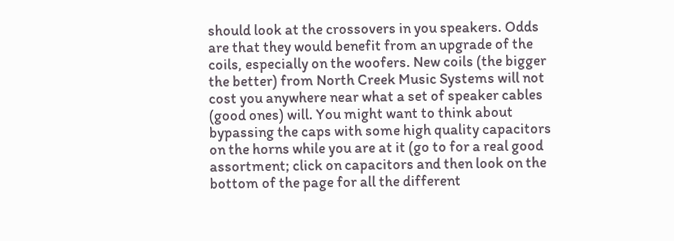should look at the crossovers in you speakers. Odds are that they would benefit from an upgrade of the coils, especially on the woofers. New coils (the bigger the better) from North Creek Music Systems will not cost you anywhere near what a set of speaker cables (good ones) will. You might want to think about bypassing the caps with some high quality capacitors on the horns while you are at it (go to for a real good assortment; click on capacitors and then look on the bottom of the page for all the different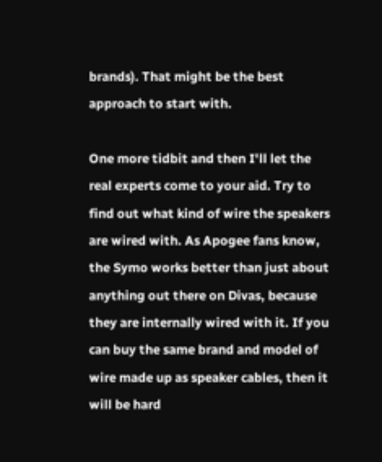brands). That might be the best approach to start with.

One more tidbit and then I'll let the real experts come to your aid. Try to find out what kind of wire the speakers are wired with. As Apogee fans know, the Symo works better than just about anything out there on Divas, because they are internally wired with it. If you can buy the same brand and model of wire made up as speaker cables, then it will be hard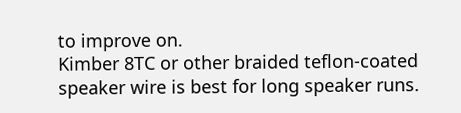to improve on.
Kimber 8TC or other braided teflon-coated speaker wire is best for long speaker runs.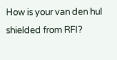How is your van den hul shielded from RFI?